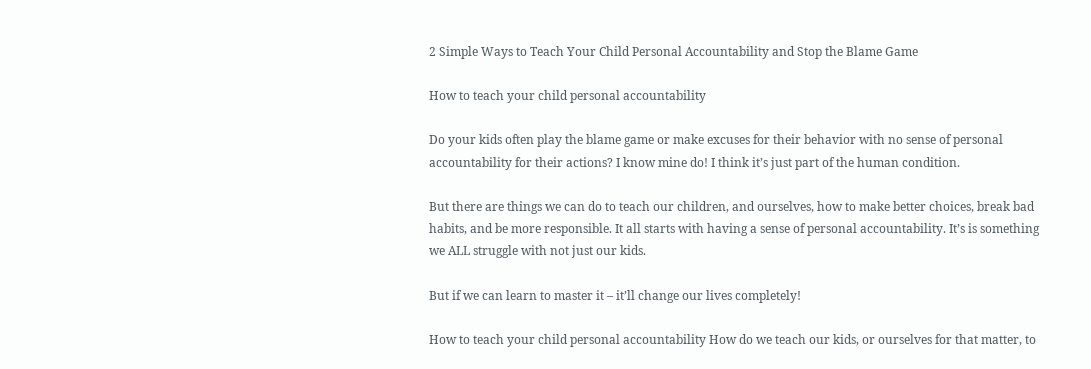2 Simple Ways to Teach Your Child Personal Accountability and Stop the Blame Game

How to teach your child personal accountability

Do your kids often play the blame game or make excuses for their behavior with no sense of personal accountability for their actions? I know mine do! I think it’s just part of the human condition.

But there are things we can do to teach our children, and ourselves, how to make better choices, break bad habits, and be more responsible. It all starts with having a sense of personal accountability. It’s is something we ALL struggle with not just our kids.

But if we can learn to master it – it’ll change our lives completely!

How to teach your child personal accountability How do we teach our kids, or ourselves for that matter, to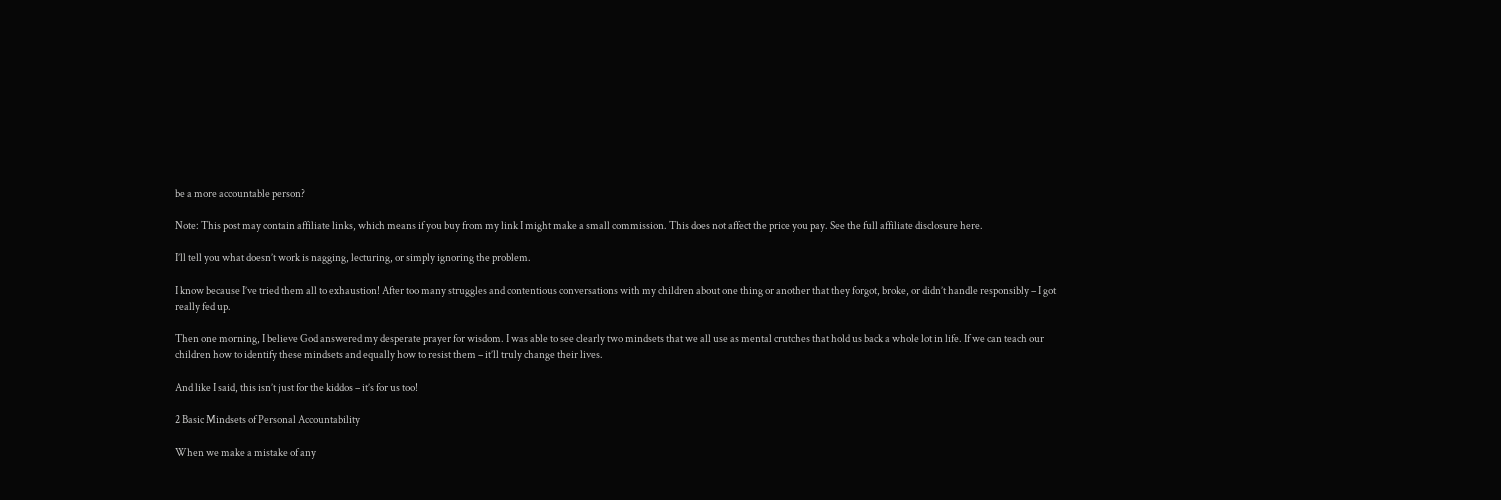be a more accountable person?

Note: This post may contain affiliate links, which means if you buy from my link I might make a small commission. This does not affect the price you pay. See the full affiliate disclosure here.

I’ll tell you what doesn’t work is nagging, lecturing, or simply ignoring the problem.

I know because I’ve tried them all to exhaustion! After too many struggles and contentious conversations with my children about one thing or another that they forgot, broke, or didn’t handle responsibly – I got really fed up.

Then one morning, I believe God answered my desperate prayer for wisdom. I was able to see clearly two mindsets that we all use as mental crutches that hold us back a whole lot in life. If we can teach our children how to identify these mindsets and equally how to resist them – it’ll truly change their lives.

And like I said, this isn’t just for the kiddos – it’s for us too!

2 Basic Mindsets of Personal Accountability

When we make a mistake of any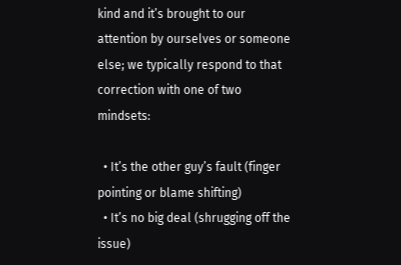kind and it’s brought to our attention by ourselves or someone else; we typically respond to that correction with one of two mindsets:

  • It’s the other guy’s fault (finger pointing or blame shifting)
  • It’s no big deal (shrugging off the issue)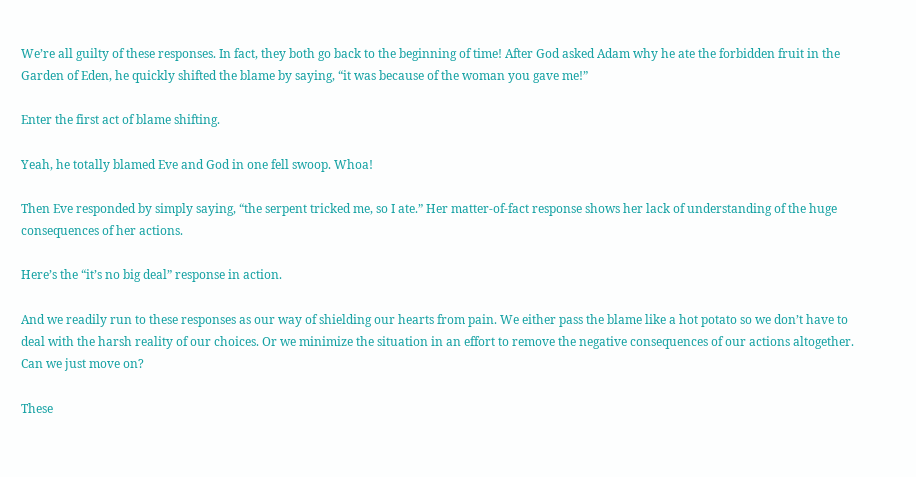We’re all guilty of these responses. In fact, they both go back to the beginning of time! After God asked Adam why he ate the forbidden fruit in the Garden of Eden, he quickly shifted the blame by saying, “it was because of the woman you gave me!”

Enter the first act of blame shifting.

Yeah, he totally blamed Eve and God in one fell swoop. Whoa!

Then Eve responded by simply saying, “the serpent tricked me, so I ate.” Her matter-of-fact response shows her lack of understanding of the huge consequences of her actions.

Here’s the “it’s no big deal” response in action.

And we readily run to these responses as our way of shielding our hearts from pain. We either pass the blame like a hot potato so we don’t have to deal with the harsh reality of our choices. Or we minimize the situation in an effort to remove the negative consequences of our actions altogether. Can we just move on?

These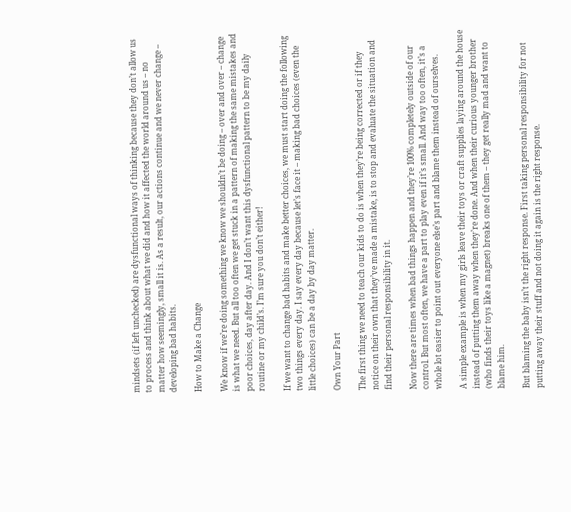mindsets (if left unchecked) are dysfunctional ways of thinking because they don’t allow us to process and think about what we did and how it affected the world around us – no matter how seemingly, small it is. As a result, our actions continue and we never change – developing bad habits.

How to Make a Change

We know if we’re doing something we know we shouldn’t be doing – over and over – change is what we need. But all too often we get stuck in a pattern of making the same mistakes and poor choices, day after day. And I don’t want this dysfunctional pattern to be my daily routine or my child’s. I’m sure you don’t either!

If we want to change bad habits and make better choices, we must start doing the following two things every day. I say every day because let’s face it – making bad choices (even the little choices) can be a day by day matter.

Own Your Part

The first thing we need to teach our kids to do is when they’re being corrected or if they notice on their own that they’ve made a mistake, is to stop and evaluate the situation and find their personal responsibility in it.

Now there are times when bad things happen and they’re 100% completely outside of our control. But most often, we have a part to play even if it’s small. And way too often, it’s a whole lot easier to point out everyone else’s part and blame them instead of ourselves.

A simple example is when my girls leave their toys or craft supplies laying around the house instead of putting them away when they’re done. And when their curious younger brother (who finds their toys like a magnet) breaks one of them – they get really mad and want to blame him.

But blaming the baby isn’t the right response. First taking personal responsibility for not putting away their stuff and not doing it again is the right response.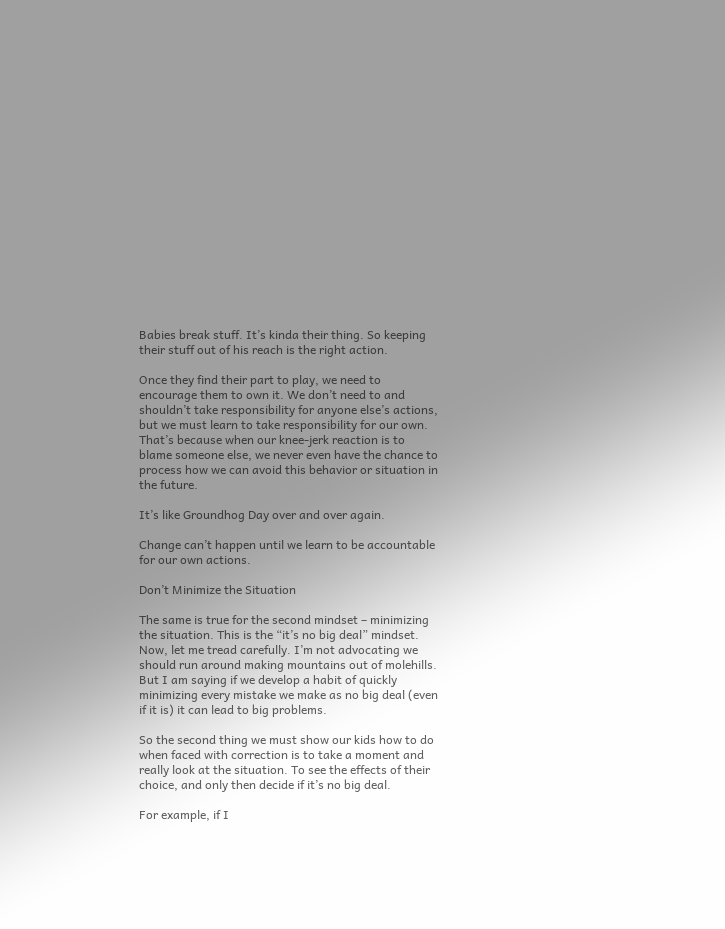Babies break stuff. It’s kinda their thing. So keeping their stuff out of his reach is the right action.

Once they find their part to play, we need to encourage them to own it. We don’t need to and shouldn’t take responsibility for anyone else’s actions, but we must learn to take responsibility for our own. That’s because when our knee-jerk reaction is to blame someone else, we never even have the chance to process how we can avoid this behavior or situation in the future.

It’s like Groundhog Day over and over again.

Change can’t happen until we learn to be accountable for our own actions.

Don’t Minimize the Situation

The same is true for the second mindset – minimizing the situation. This is the “it’s no big deal” mindset. Now, let me tread carefully. I’m not advocating we should run around making mountains out of molehills. But I am saying if we develop a habit of quickly minimizing every mistake we make as no big deal (even if it is) it can lead to big problems.

So the second thing we must show our kids how to do when faced with correction is to take a moment and really look at the situation. To see the effects of their choice, and only then decide if it’s no big deal.

For example, if I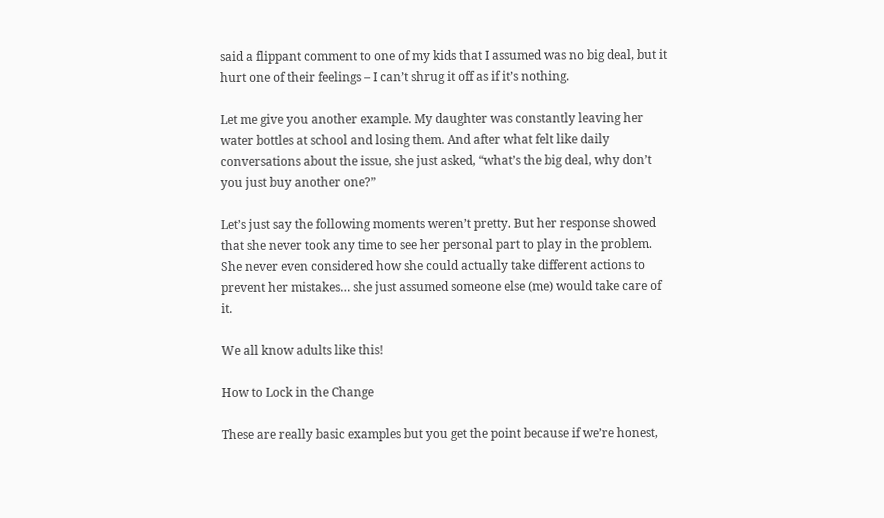said a flippant comment to one of my kids that I assumed was no big deal, but it hurt one of their feelings – I can’t shrug it off as if it’s nothing.

Let me give you another example. My daughter was constantly leaving her water bottles at school and losing them. And after what felt like daily conversations about the issue, she just asked, “what’s the big deal, why don’t you just buy another one?”

Let’s just say the following moments weren’t pretty. But her response showed that she never took any time to see her personal part to play in the problem. She never even considered how she could actually take different actions to prevent her mistakes… she just assumed someone else (me) would take care of it.

We all know adults like this!

How to Lock in the Change

These are really basic examples but you get the point because if we’re honest,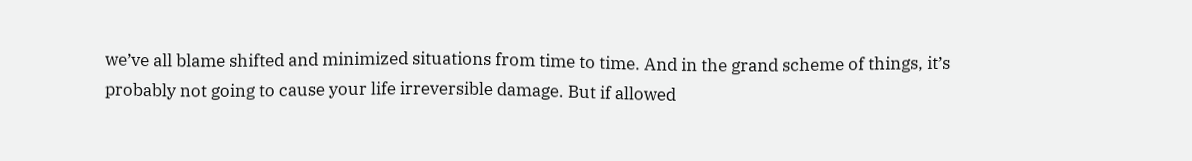we’ve all blame shifted and minimized situations from time to time. And in the grand scheme of things, it’s probably not going to cause your life irreversible damage. But if allowed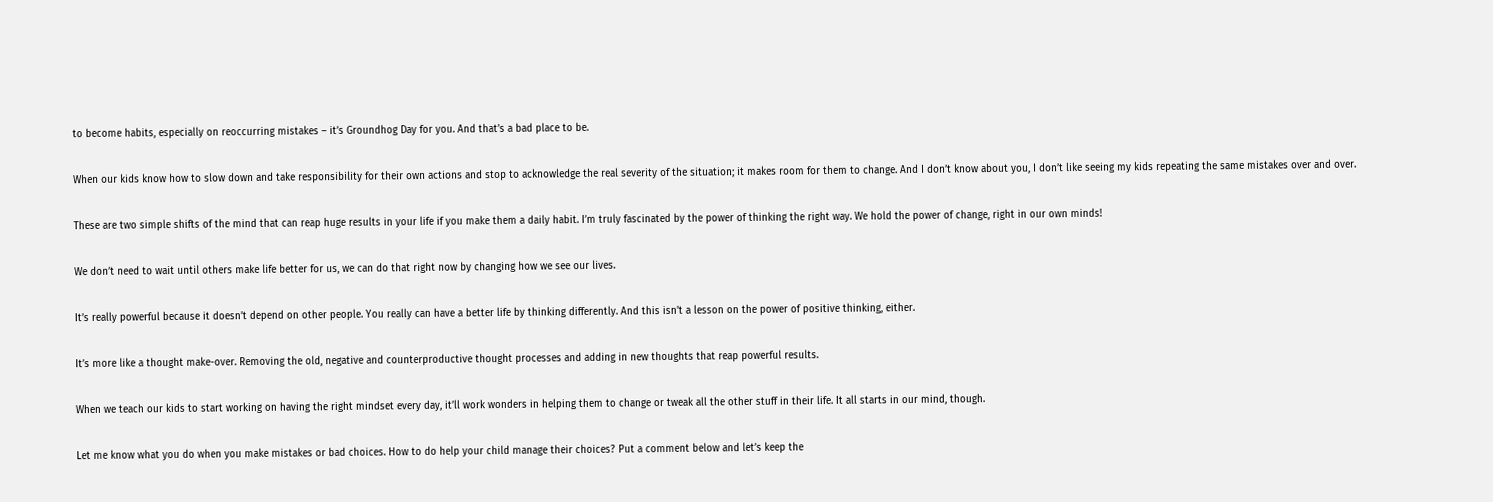to become habits, especially on reoccurring mistakes – it’s Groundhog Day for you. And that’s a bad place to be.

When our kids know how to slow down and take responsibility for their own actions and stop to acknowledge the real severity of the situation; it makes room for them to change. And I don’t know about you, I don’t like seeing my kids repeating the same mistakes over and over.

These are two simple shifts of the mind that can reap huge results in your life if you make them a daily habit. I’m truly fascinated by the power of thinking the right way. We hold the power of change, right in our own minds!

We don’t need to wait until others make life better for us, we can do that right now by changing how we see our lives.

It’s really powerful because it doesn’t depend on other people. You really can have a better life by thinking differently. And this isn’t a lesson on the power of positive thinking, either.

It’s more like a thought make-over. Removing the old, negative and counterproductive thought processes and adding in new thoughts that reap powerful results.

When we teach our kids to start working on having the right mindset every day, it’ll work wonders in helping them to change or tweak all the other stuff in their life. It all starts in our mind, though.

Let me know what you do when you make mistakes or bad choices. How to do help your child manage their choices? Put a comment below and let’s keep the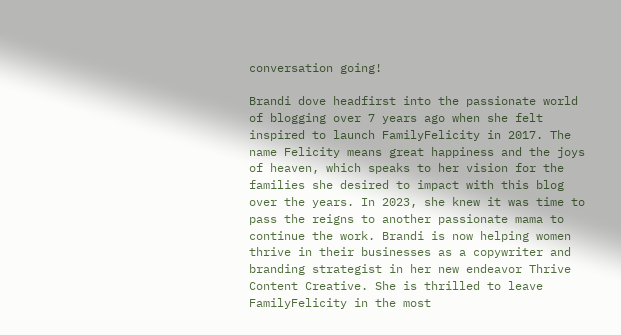conversation going!

Brandi dove headfirst into the passionate world of blogging over 7 years ago when she felt inspired to launch FamilyFelicity in 2017. The name Felicity means great happiness and the joys of heaven, which speaks to her vision for the families she desired to impact with this blog over the years. In 2023, she knew it was time to pass the reigns to another passionate mama to continue the work. Brandi is now helping women thrive in their businesses as a copywriter and branding strategist in her new endeavor Thrive Content Creative. She is thrilled to leave FamilyFelicity in the most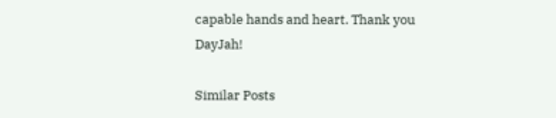capable hands and heart. Thank you DayJah!

Similar Posts